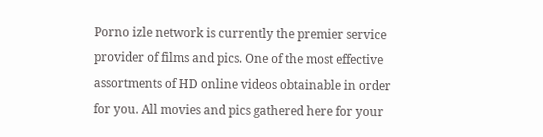Porno izle network is currently the premier service provider of films and pics. One of the most effective assortments of HD online videos obtainable in order for you. All movies and pics gathered here for your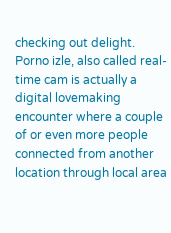checking out delight. Porno izle, also called real-time cam is actually a digital lovemaking encounter where a couple of or even more people connected from another location through local area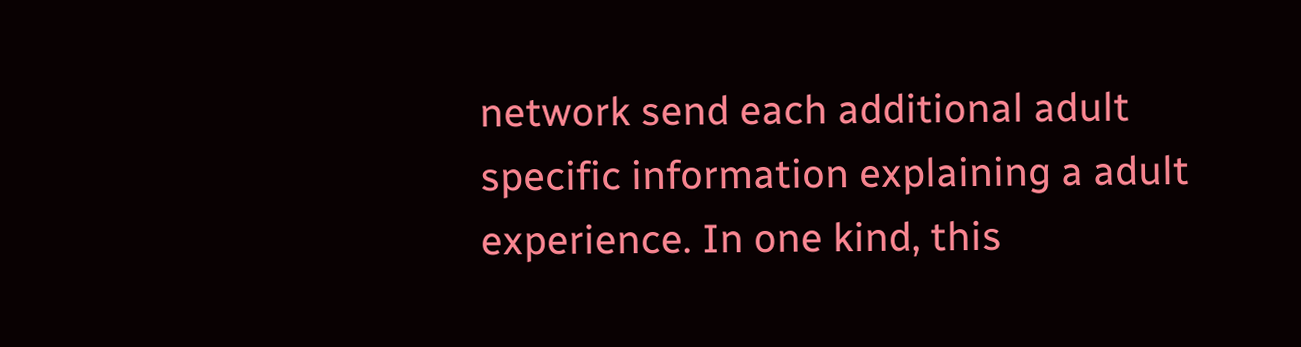network send each additional adult specific information explaining a adult experience. In one kind, this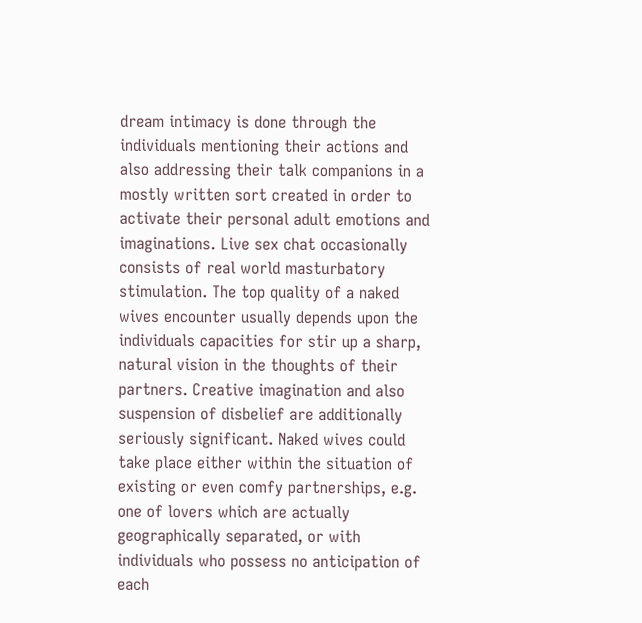dream intimacy is done through the individuals mentioning their actions and also addressing their talk companions in a mostly written sort created in order to activate their personal adult emotions and imaginations. Live sex chat occasionally consists of real world masturbatory stimulation. The top quality of a naked wives encounter usually depends upon the individuals capacities for stir up a sharp, natural vision in the thoughts of their partners. Creative imagination and also suspension of disbelief are additionally seriously significant. Naked wives could take place either within the situation of existing or even comfy partnerships, e.g. one of lovers which are actually geographically separated, or with individuals who possess no anticipation of each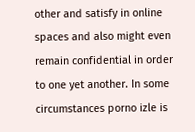other and satisfy in online spaces and also might even remain confidential in order to one yet another. In some circumstances porno izle is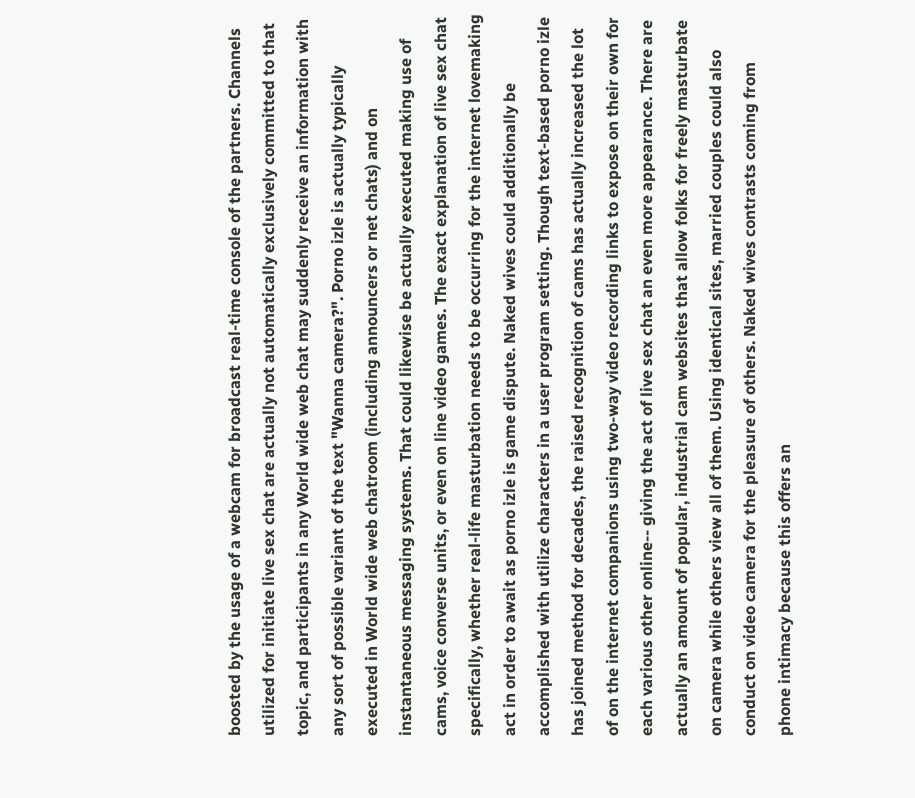boosted by the usage of a webcam for broadcast real-time console of the partners. Channels utilized for initiate live sex chat are actually not automatically exclusively committed to that topic, and participants in any World wide web chat may suddenly receive an information with any sort of possible variant of the text "Wanna camera?". Porno izle is actually typically executed in World wide web chatroom (including announcers or net chats) and on instantaneous messaging systems. That could likewise be actually executed making use of cams, voice converse units, or even on line video games. The exact explanation of live sex chat specifically, whether real-life masturbation needs to be occurring for the internet lovemaking act in order to await as porno izle is game dispute. Naked wives could additionally be accomplished with utilize characters in a user program setting. Though text-based porno izle has joined method for decades, the raised recognition of cams has actually increased the lot of on the internet companions using two-way video recording links to expose on their own for each various other online-- giving the act of live sex chat an even more appearance. There are actually an amount of popular, industrial cam websites that allow folks for freely masturbate on camera while others view all of them. Using identical sites, married couples could also conduct on video camera for the pleasure of others. Naked wives contrasts coming from phone intimacy because this offers an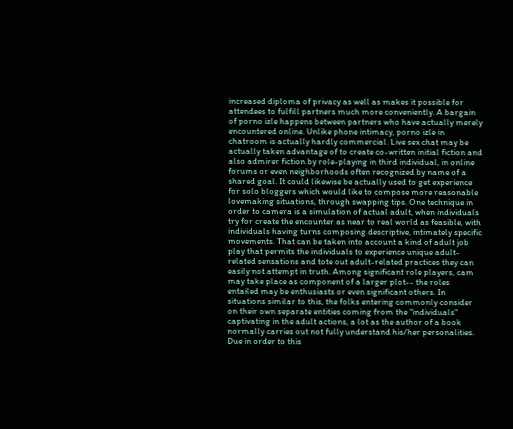increased diploma of privacy as well as makes it possible for attendees to fulfill partners much more conveniently. A bargain of porno izle happens between partners who have actually merely encountered online. Unlike phone intimacy, porno izle in chatroom is actually hardly commercial. Live sex chat may be actually taken advantage of to create co-written initial fiction and also admirer fiction by role-playing in third individual, in online forums or even neighborhoods often recognized by name of a shared goal. It could likewise be actually used to get experience for solo bloggers which would like to compose more reasonable lovemaking situations, through swapping tips. One technique in order to camera is a simulation of actual adult, when individuals try for create the encounter as near to real world as feasible, with individuals having turns composing descriptive, intimately specific movements. That can be taken into account a kind of adult job play that permits the individuals to experience unique adult-related sensations and tote out adult-related practices they can easily not attempt in truth. Among significant role players, cam may take place as component of a larger plot-- the roles entailed may be enthusiasts or even significant others. In situations similar to this, the folks entering commonly consider on their own separate entities coming from the "individuals" captivating in the adult actions, a lot as the author of a book normally carries out not fully understand his/her personalities. Due in order to this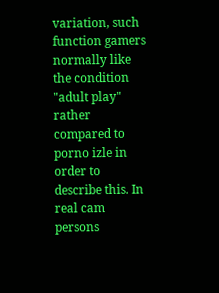variation, such function gamers normally like the condition "adult play" rather compared to porno izle in order to describe this. In real cam persons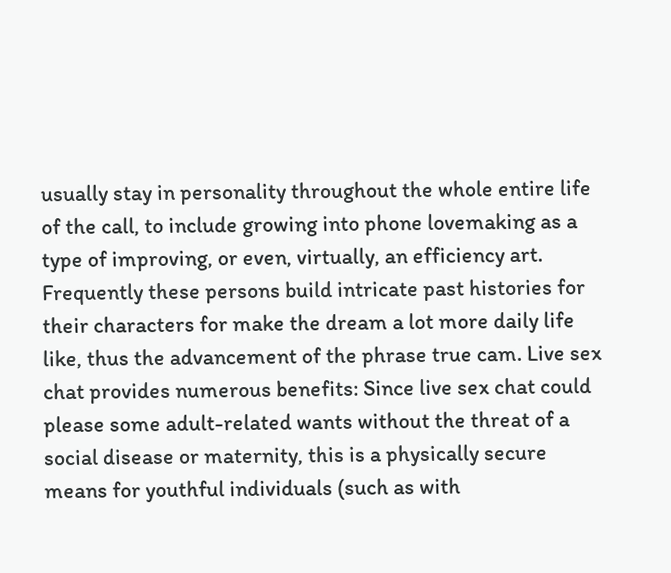usually stay in personality throughout the whole entire life of the call, to include growing into phone lovemaking as a type of improving, or even, virtually, an efficiency art. Frequently these persons build intricate past histories for their characters for make the dream a lot more daily life like, thus the advancement of the phrase true cam. Live sex chat provides numerous benefits: Since live sex chat could please some adult-related wants without the threat of a social disease or maternity, this is a physically secure means for youthful individuals (such as with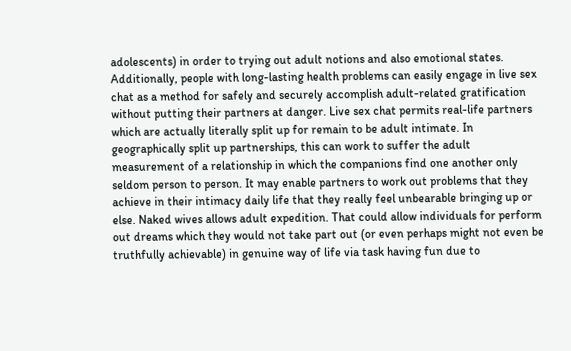adolescents) in order to trying out adult notions and also emotional states. Additionally, people with long-lasting health problems can easily engage in live sex chat as a method for safely and securely accomplish adult-related gratification without putting their partners at danger. Live sex chat permits real-life partners which are actually literally split up for remain to be adult intimate. In geographically split up partnerships, this can work to suffer the adult measurement of a relationship in which the companions find one another only seldom person to person. It may enable partners to work out problems that they achieve in their intimacy daily life that they really feel unbearable bringing up or else. Naked wives allows adult expedition. That could allow individuals for perform out dreams which they would not take part out (or even perhaps might not even be truthfully achievable) in genuine way of life via task having fun due to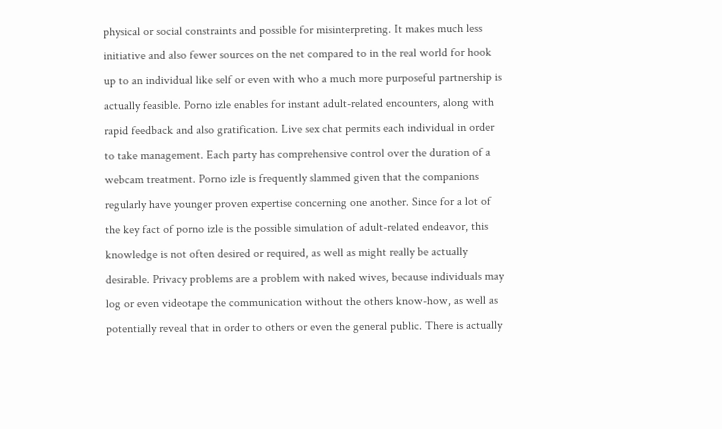physical or social constraints and possible for misinterpreting. It makes much less initiative and also fewer sources on the net compared to in the real world for hook up to an individual like self or even with who a much more purposeful partnership is actually feasible. Porno izle enables for instant adult-related encounters, along with rapid feedback and also gratification. Live sex chat permits each individual in order to take management. Each party has comprehensive control over the duration of a webcam treatment. Porno izle is frequently slammed given that the companions regularly have younger proven expertise concerning one another. Since for a lot of the key fact of porno izle is the possible simulation of adult-related endeavor, this knowledge is not often desired or required, as well as might really be actually desirable. Privacy problems are a problem with naked wives, because individuals may log or even videotape the communication without the others know-how, as well as potentially reveal that in order to others or even the general public. There is actually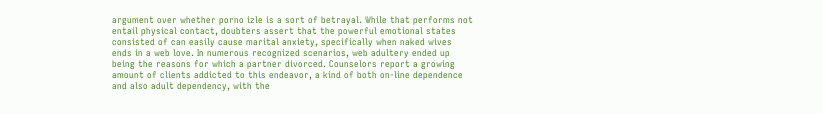argument over whether porno izle is a sort of betrayal. While that performs not entail physical contact, doubters assert that the powerful emotional states consisted of can easily cause marital anxiety, specifically when naked wives ends in a web love. In numerous recognized scenarios, web adultery ended up being the reasons for which a partner divorced. Counselors report a growing amount of clients addicted to this endeavor, a kind of both on-line dependence and also adult dependency, with the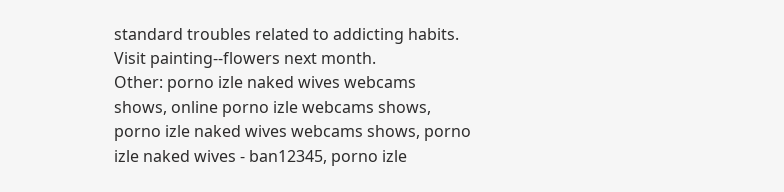standard troubles related to addicting habits. Visit painting--flowers next month.
Other: porno izle naked wives webcams shows, online porno izle webcams shows, porno izle naked wives webcams shows, porno izle naked wives - ban12345, porno izle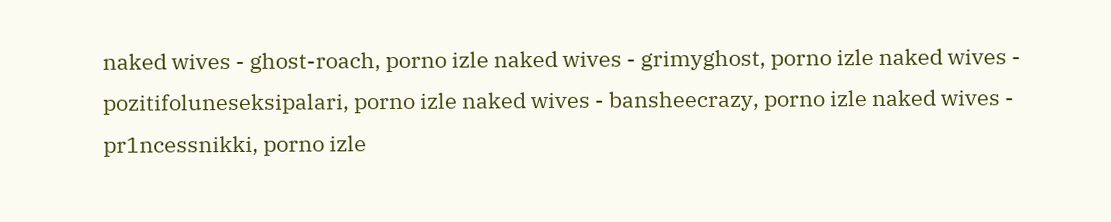naked wives - ghost-roach, porno izle naked wives - grimyghost, porno izle naked wives - pozitifoluneseksipalari, porno izle naked wives - bansheecrazy, porno izle naked wives - pr1ncessnikki, porno izle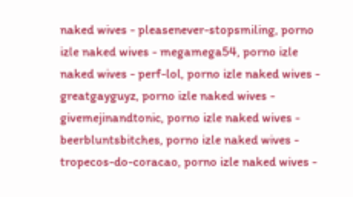naked wives - pleasenever-stopsmiling, porno izle naked wives - megamega54, porno izle naked wives - perf-lol, porno izle naked wives - greatgayguyz, porno izle naked wives - givemejinandtonic, porno izle naked wives - beerbluntsbitches, porno izle naked wives - tropecos-do-coracao, porno izle naked wives -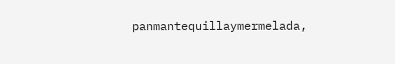panmantequillaymermelada,